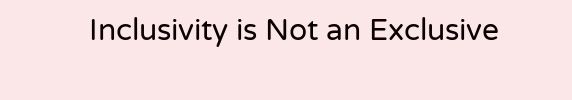Inclusivity is Not an Exclusive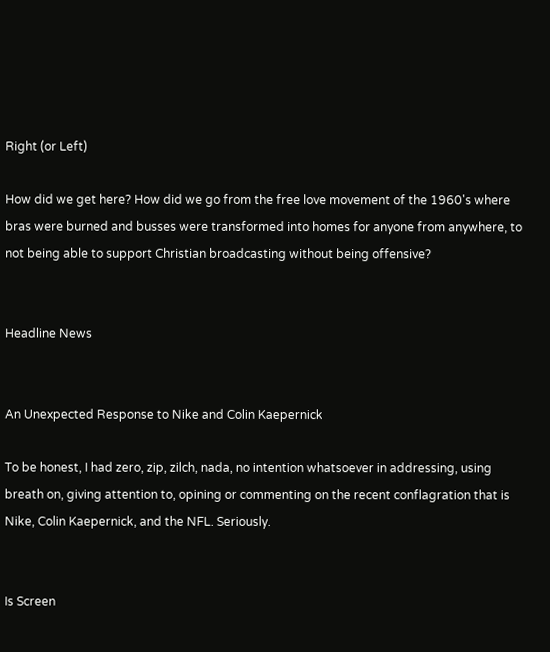Right (or Left)

How did we get here? How did we go from the free love movement of the 1960's where bras were burned and busses were transformed into homes for anyone from anywhere, to not being able to support Christian broadcasting without being offensive?


Headline News


An Unexpected Response to Nike and Colin Kaepernick

To be honest, I had zero, zip, zilch, nada, no intention whatsoever in addressing, using breath on, giving attention to, opining or commenting on the recent conflagration that is Nike, Colin Kaepernick, and the NFL. Seriously.


Is Screen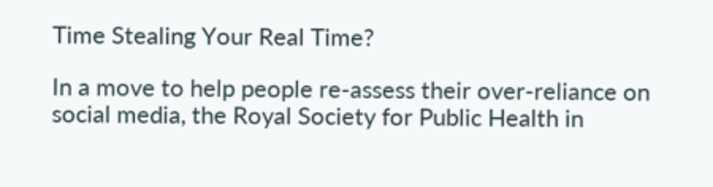Time Stealing Your Real Time?

In a move to help people re-assess their over-reliance on social media, the Royal Society for Public Health in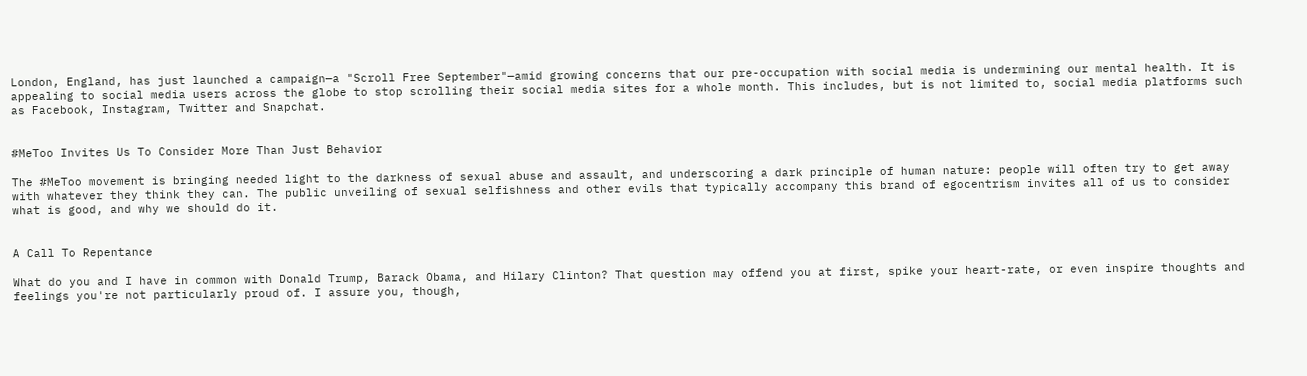London, England, has just launched a campaign—a "Scroll Free September"—amid growing concerns that our pre-occupation with social media is undermining our mental health. It is appealing to social media users across the globe to stop scrolling their social media sites for a whole month. This includes, but is not limited to, social media platforms such as Facebook, Instagram, Twitter and Snapchat.


#MeToo Invites Us To Consider More Than Just Behavior

The #MeToo movement is bringing needed light to the darkness of sexual abuse and assault, and underscoring a dark principle of human nature: people will often try to get away with whatever they think they can. The public unveiling of sexual selfishness and other evils that typically accompany this brand of egocentrism invites all of us to consider what is good, and why we should do it.


A Call To Repentance

What do you and I have in common with Donald Trump, Barack Obama, and Hilary Clinton? That question may offend you at first, spike your heart-rate, or even inspire thoughts and feelings you're not particularly proud of. I assure you, though,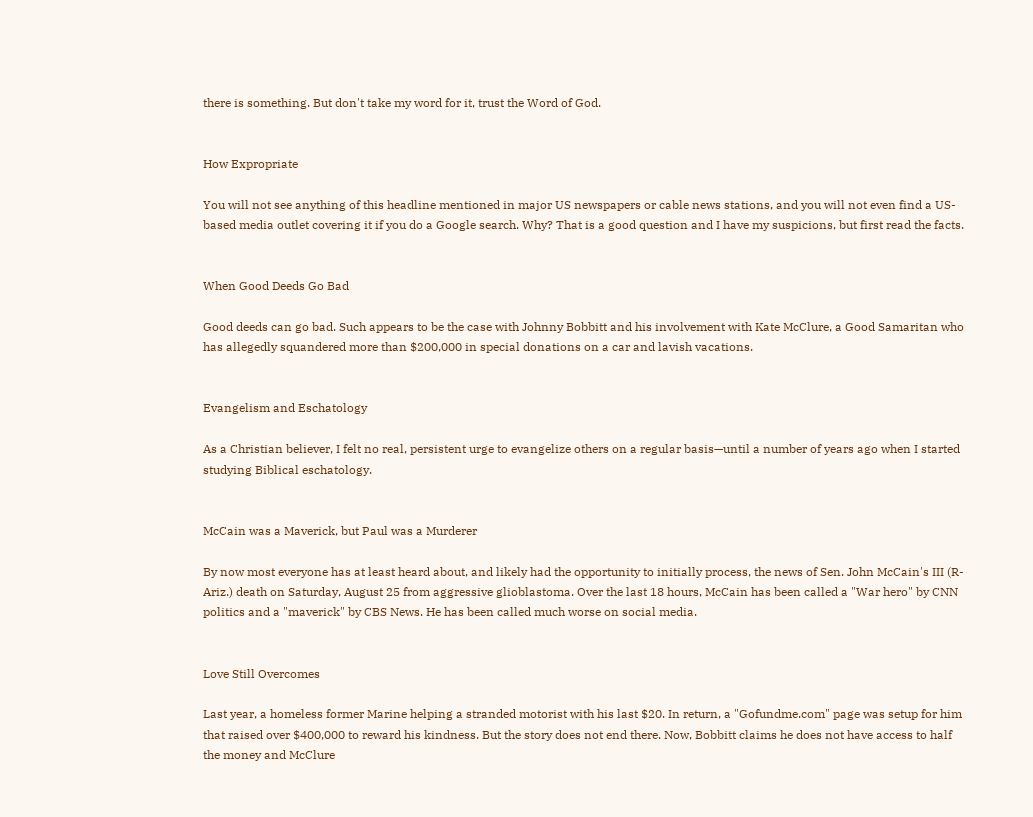there is something. But don't take my word for it, trust the Word of God.


How Expropriate

You will not see anything of this headline mentioned in major US newspapers or cable news stations, and you will not even find a US-based media outlet covering it if you do a Google search. Why? That is a good question and I have my suspicions, but first read the facts.


When Good Deeds Go Bad

Good deeds can go bad. Such appears to be the case with Johnny Bobbitt and his involvement with Kate McClure, a Good Samaritan who has allegedly squandered more than $200,000 in special donations on a car and lavish vacations.


Evangelism and Eschatology

As a Christian believer, I felt no real, persistent urge to evangelize others on a regular basis—until a number of years ago when I started studying Biblical eschatology.


McCain was a Maverick, but Paul was a Murderer

By now most everyone has at least heard about, and likely had the opportunity to initially process, the news of Sen. John McCain's III (R-Ariz.) death on Saturday, August 25 from aggressive glioblastoma. Over the last 18 hours, McCain has been called a "War hero" by CNN politics and a "maverick" by CBS News. He has been called much worse on social media.


Love Still Overcomes

Last year, a homeless former Marine helping a stranded motorist with his last $20. In return, a "Gofundme.com" page was setup for him that raised over $400,000 to reward his kindness. But the story does not end there. Now, Bobbitt claims he does not have access to half the money and McClure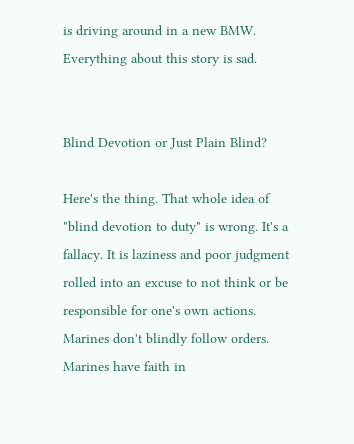is driving around in a new BMW. Everything about this story is sad.


Blind Devotion or Just Plain Blind?

Here's the thing. That whole idea of "blind devotion to duty" is wrong. It's a fallacy. It is laziness and poor judgment rolled into an excuse to not think or be responsible for one's own actions. Marines don't blindly follow orders. Marines have faith in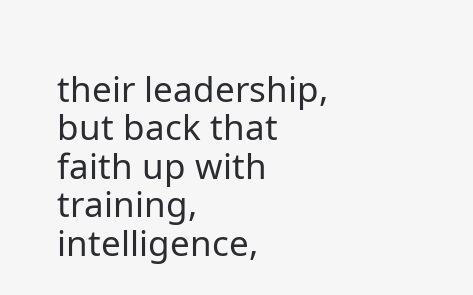their leadership, but back that faith up with training, intelligence,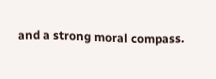and a strong moral compass.